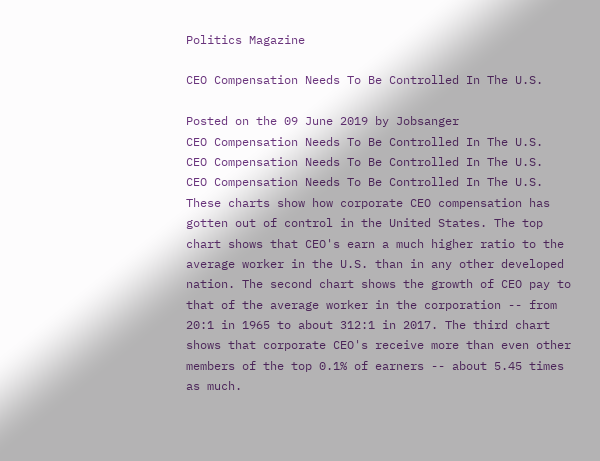Politics Magazine

CEO Compensation Needs To Be Controlled In The U.S.

Posted on the 09 June 2019 by Jobsanger
CEO Compensation Needs To Be Controlled In The U.S.
CEO Compensation Needs To Be Controlled In The U.S.
CEO Compensation Needs To Be Controlled In The U.S.
These charts show how corporate CEO compensation has gotten out of control in the United States. The top chart shows that CEO's earn a much higher ratio to the average worker in the U.S. than in any other developed nation. The second chart shows the growth of CEO pay to that of the average worker in the corporation -- from 20:1 in 1965 to about 312:1 in 2017. The third chart shows that corporate CEO's receive more than even other members of the top 0.1% of earners -- about 5.45 times as much.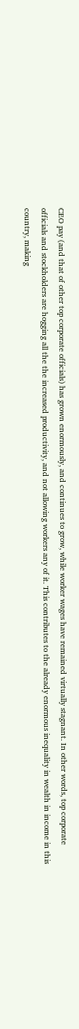CEO pay (and that of other top corporate officials) has grown enormously, and continues to grow, while worker wages have remained virtually stagnant. In other words, top corporate officials and stockholders are hogging all the the increased productivity, and not allowing workers any of it. This contributes to the already enormous inequality in wealth in income in this country, making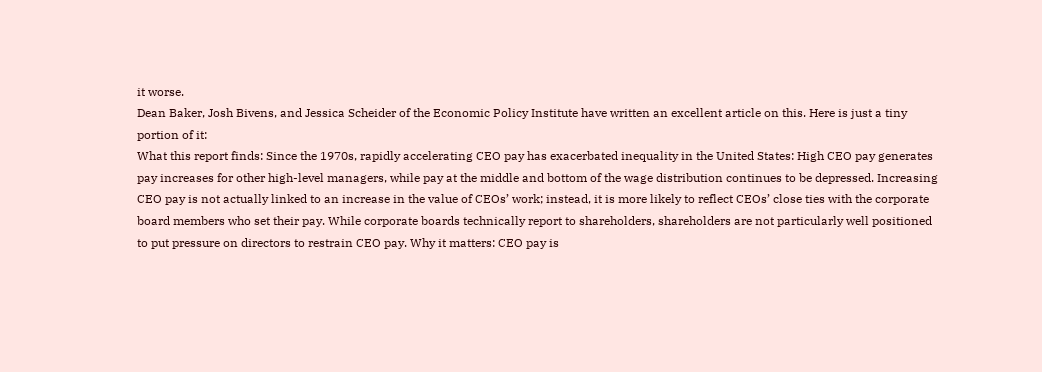it worse.
Dean Baker, Josh Bivens, and Jessica Scheider of the Economic Policy Institute have written an excellent article on this. Here is just a tiny portion of it:
What this report finds: Since the 1970s, rapidly accelerating CEO pay has exacerbated inequality in the United States: High CEO pay generates pay increases for other high-level managers, while pay at the middle and bottom of the wage distribution continues to be depressed. Increasing CEO pay is not actually linked to an increase in the value of CEOs’ work; instead, it is more likely to reflect CEOs’ close ties with the corporate board members who set their pay. While corporate boards technically report to shareholders, shareholders are not particularly well positioned to put pressure on directors to restrain CEO pay. Why it matters: CEO pay is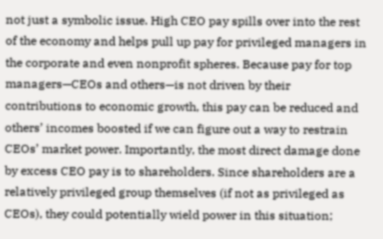not just a symbolic issue. High CEO pay spills over into the rest of the economy and helps pull up pay for privileged managers in the corporate and even nonprofit spheres. Because pay for top managers—CEOs and others—is not driven by their contributions to economic growth, this pay can be reduced and others’ incomes boosted if we can figure out a way to restrain CEOs’ market power. Importantly, the most direct damage done by excess CEO pay is to shareholders. Since shareholders are a relatively privileged group themselves (if not as privileged as CEOs), they could potentially wield power in this situation;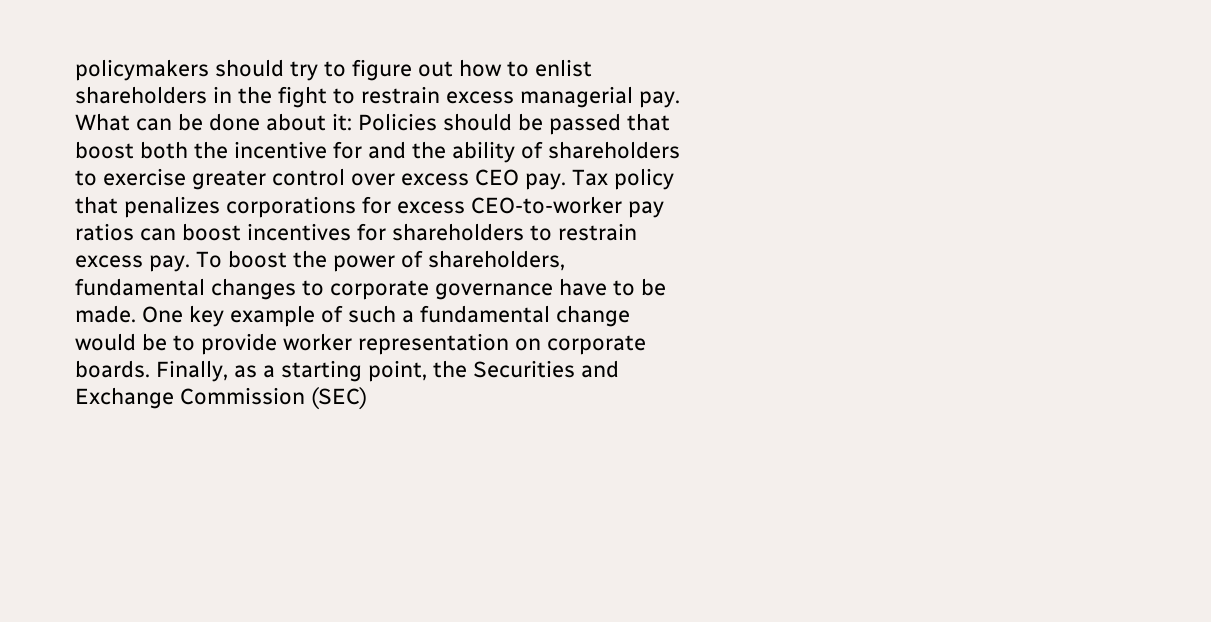policymakers should try to figure out how to enlist shareholders in the fight to restrain excess managerial pay. What can be done about it: Policies should be passed that boost both the incentive for and the ability of shareholders to exercise greater control over excess CEO pay. Tax policy that penalizes corporations for excess CEO-to-worker pay ratios can boost incentives for shareholders to restrain excess pay. To boost the power of shareholders, fundamental changes to corporate governance have to be made. One key example of such a fundamental change would be to provide worker representation on corporate boards. Finally, as a starting point, the Securities and Exchange Commission (SEC)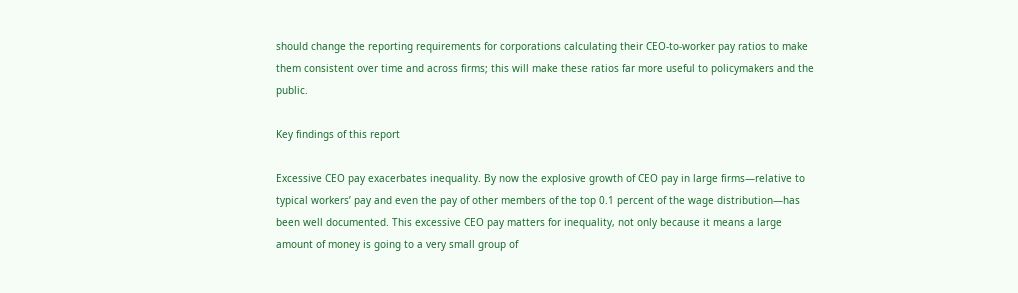should change the reporting requirements for corporations calculating their CEO-to-worker pay ratios to make them consistent over time and across firms; this will make these ratios far more useful to policymakers and the public.

Key findings of this report

Excessive CEO pay exacerbates inequality. By now the explosive growth of CEO pay in large firms—relative to typical workers’ pay and even the pay of other members of the top 0.1 percent of the wage distribution—has been well documented. This excessive CEO pay matters for inequality, not only because it means a large amount of money is going to a very small group of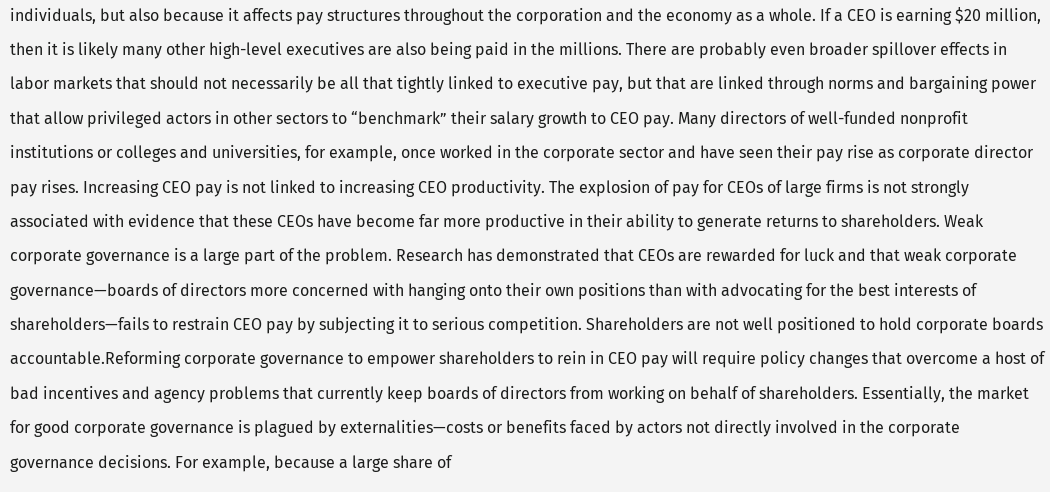individuals, but also because it affects pay structures throughout the corporation and the economy as a whole. If a CEO is earning $20 million, then it is likely many other high-level executives are also being paid in the millions. There are probably even broader spillover effects in labor markets that should not necessarily be all that tightly linked to executive pay, but that are linked through norms and bargaining power that allow privileged actors in other sectors to “benchmark” their salary growth to CEO pay. Many directors of well-funded nonprofit institutions or colleges and universities, for example, once worked in the corporate sector and have seen their pay rise as corporate director pay rises. Increasing CEO pay is not linked to increasing CEO productivity. The explosion of pay for CEOs of large firms is not strongly associated with evidence that these CEOs have become far more productive in their ability to generate returns to shareholders. Weak corporate governance is a large part of the problem. Research has demonstrated that CEOs are rewarded for luck and that weak corporate governance—boards of directors more concerned with hanging onto their own positions than with advocating for the best interests of shareholders—fails to restrain CEO pay by subjecting it to serious competition. Shareholders are not well positioned to hold corporate boards accountable.Reforming corporate governance to empower shareholders to rein in CEO pay will require policy changes that overcome a host of bad incentives and agency problems that currently keep boards of directors from working on behalf of shareholders. Essentially, the market for good corporate governance is plagued by externalities—costs or benefits faced by actors not directly involved in the corporate governance decisions. For example, because a large share of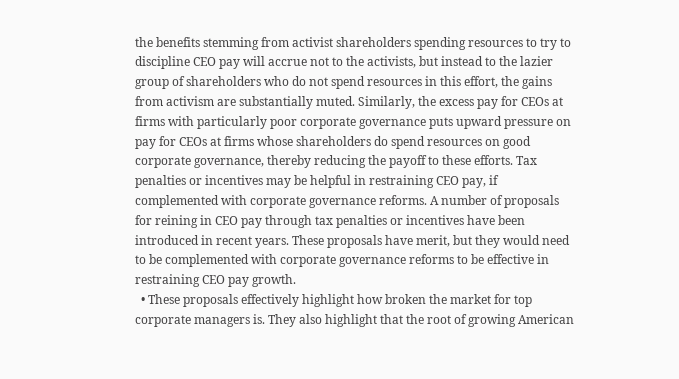the benefits stemming from activist shareholders spending resources to try to discipline CEO pay will accrue not to the activists, but instead to the lazier group of shareholders who do not spend resources in this effort, the gains from activism are substantially muted. Similarly, the excess pay for CEOs at firms with particularly poor corporate governance puts upward pressure on pay for CEOs at firms whose shareholders do spend resources on good corporate governance, thereby reducing the payoff to these efforts. Tax penalties or incentives may be helpful in restraining CEO pay, if complemented with corporate governance reforms. A number of proposals for reining in CEO pay through tax penalties or incentives have been introduced in recent years. These proposals have merit, but they would need to be complemented with corporate governance reforms to be effective in restraining CEO pay growth.
  • These proposals effectively highlight how broken the market for top corporate managers is. They also highlight that the root of growing American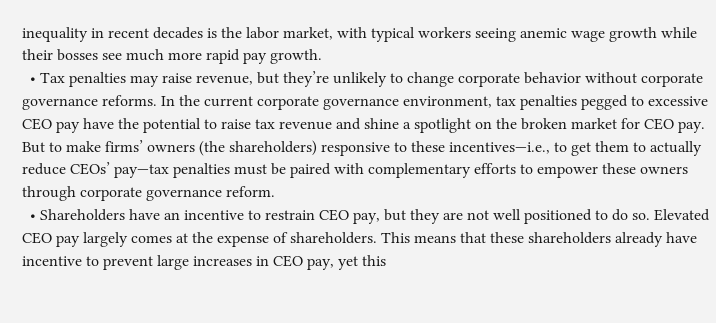inequality in recent decades is the labor market, with typical workers seeing anemic wage growth while their bosses see much more rapid pay growth.
  • Tax penalties may raise revenue, but they’re unlikely to change corporate behavior without corporate governance reforms. In the current corporate governance environment, tax penalties pegged to excessive CEO pay have the potential to raise tax revenue and shine a spotlight on the broken market for CEO pay. But to make firms’ owners (the shareholders) responsive to these incentives—i.e., to get them to actually reduce CEOs’ pay—tax penalties must be paired with complementary efforts to empower these owners through corporate governance reform.
  • Shareholders have an incentive to restrain CEO pay, but they are not well positioned to do so. Elevated CEO pay largely comes at the expense of shareholders. This means that these shareholders already have incentive to prevent large increases in CEO pay, yet this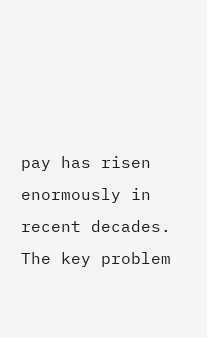pay has risen enormously in recent decades. The key problem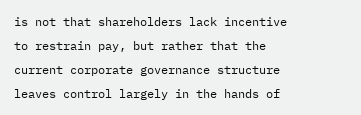is not that shareholders lack incentive to restrain pay, but rather that the current corporate governance structure leaves control largely in the hands of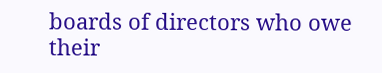boards of directors who owe their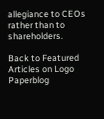allegiance to CEOs rather than to shareholders.

Back to Featured Articles on Logo Paperblog